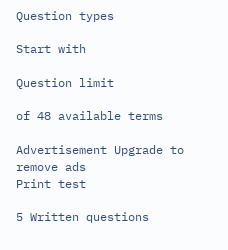Question types

Start with

Question limit

of 48 available terms

Advertisement Upgrade to remove ads
Print test

5 Written questions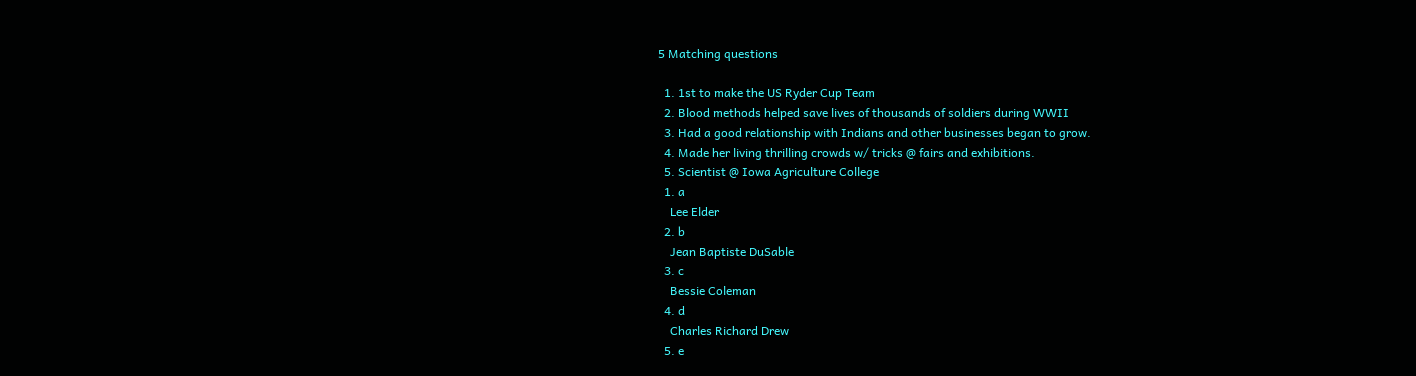5 Matching questions

  1. 1st to make the US Ryder Cup Team
  2. Blood methods helped save lives of thousands of soldiers during WWII
  3. Had a good relationship with Indians and other businesses began to grow.
  4. Made her living thrilling crowds w/ tricks @ fairs and exhibitions.
  5. Scientist @ Iowa Agriculture College
  1. a
    Lee Elder
  2. b
    Jean Baptiste DuSable
  3. c
    Bessie Coleman
  4. d
    Charles Richard Drew
  5. e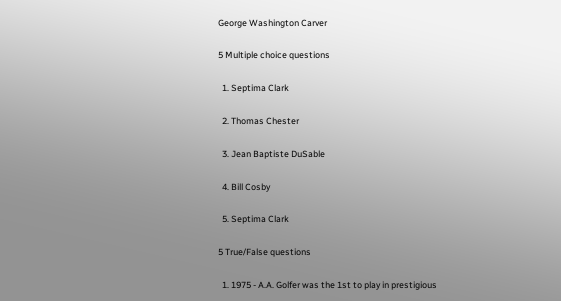George Washington Carver

5 Multiple choice questions

  1. Septima Clark

  2. Thomas Chester

  3. Jean Baptiste DuSable

  4. Bill Cosby

  5. Septima Clark

5 True/False questions

  1. 1975 - A.A. Golfer was the 1st to play in prestigious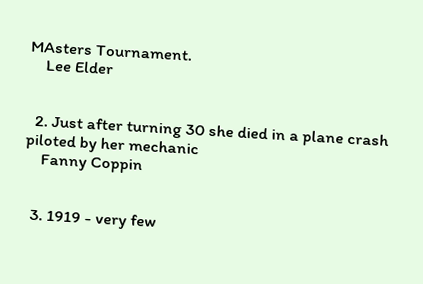MAsters Tournament.
    Lee Elder


  2. Just after turning 30 she died in a plane crash piloted by her mechanic
    Fanny Coppin


  3. 1919 - very few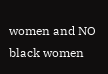women and NO black women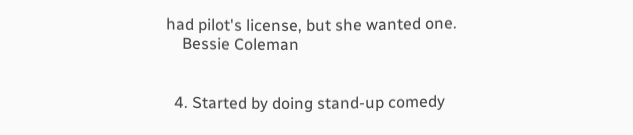had pilot's license, but she wanted one.
    Bessie Coleman


  4. Started by doing stand-up comedy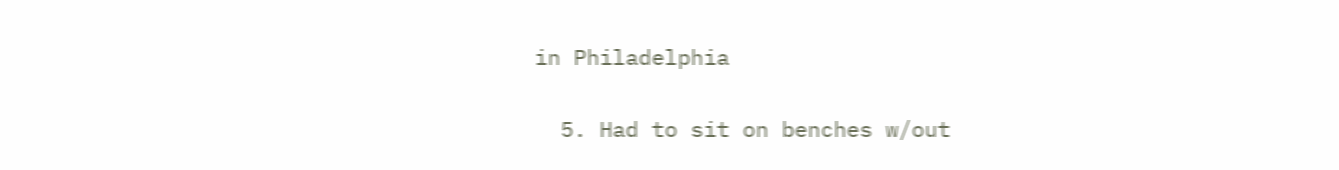in Philadelphia


  5. Had to sit on benches w/out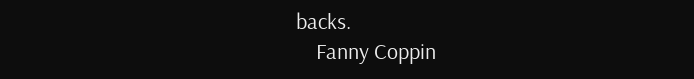backs.
    Fanny Coppin